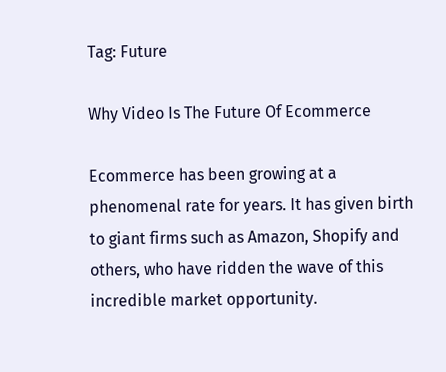Tag: Future

Why Video Is The Future Of Ecommerce

Ecommerce has been growing at a phenomenal rate for years. It has given birth to giant firms such as Amazon, Shopify and others, who have ridden the wave of this incredible market opportunity.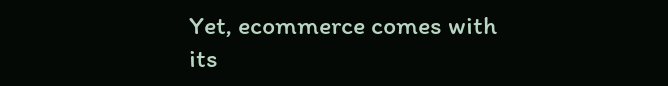Yet, ecommerce comes with its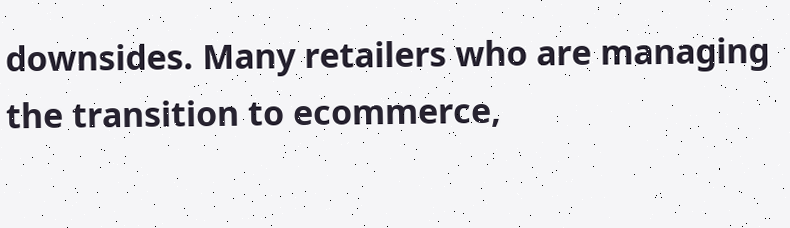downsides. Many retailers who are managing the transition to ecommerce,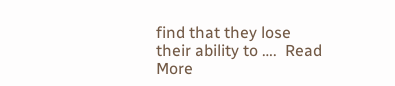find that they lose their ability to ….  Read More